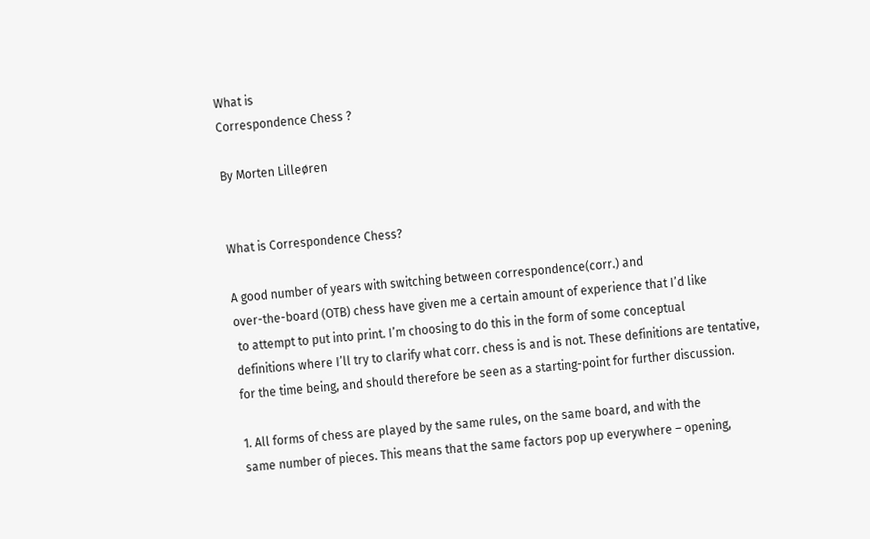What is
Correspondence Chess ?

By Morten Lilleøren


What is Correspondence Chess?

A good number of years with switching between correspondence(corr.) and
over-the-board (OTB) chess have given me a certain amount of experience that I’d like
 to attempt to put into print. I’m choosing to do this in the form of some conceptual
definitions where I’ll try to clarify what corr. chess is and is not. These definitions are tentative,
for the time being, and should therefore be seen as a starting-point for further discussion.

1. All forms of chess are played by the same rules, on the same board, and with the
same number of pieces. This means that the same factors pop up everywhere – opening,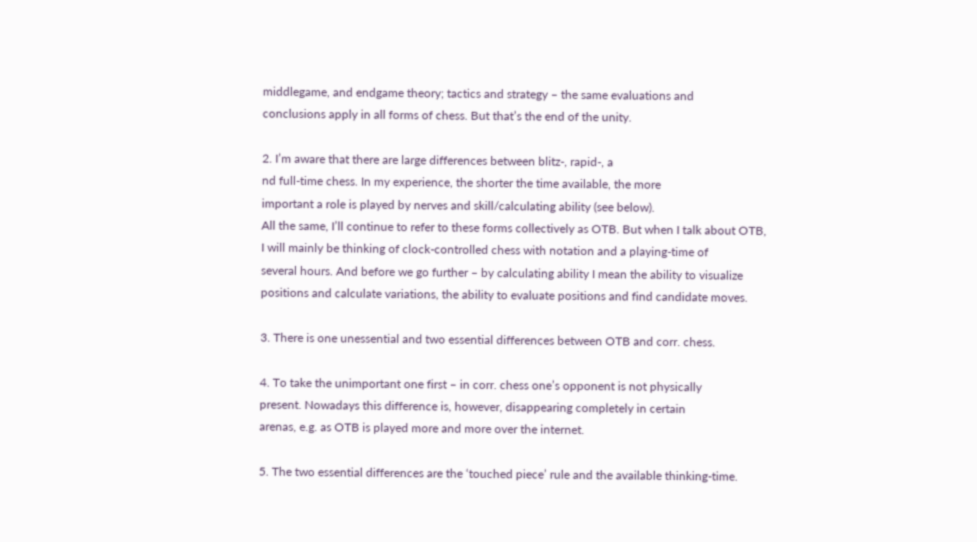middlegame, and endgame theory; tactics and strategy – the same evaluations and
conclusions apply in all forms of chess. But that’s the end of the unity.

2. I’m aware that there are large differences between blitz-, rapid-, a
nd full-time chess. In my experience, the shorter the time available, the more
important a role is played by nerves and skill/calculating ability (see below).
All the same, I’ll continue to refer to these forms collectively as OTB. But when I talk about OTB,
I will mainly be thinking of clock-controlled chess with notation and a playing-time of
several hours. And before we go further – by calculating ability I mean the ability to visualize
positions and calculate variations, the ability to evaluate positions and find candidate moves.

3. There is one unessential and two essential differences between OTB and corr. chess.

4. To take the unimportant one first – in corr. chess one’s opponent is not physically
present. Nowadays this difference is, however, disappearing completely in certain
arenas, e.g. as OTB is played more and more over the internet.

5. The two essential differences are the ‘touched piece’ rule and the available thinking-time.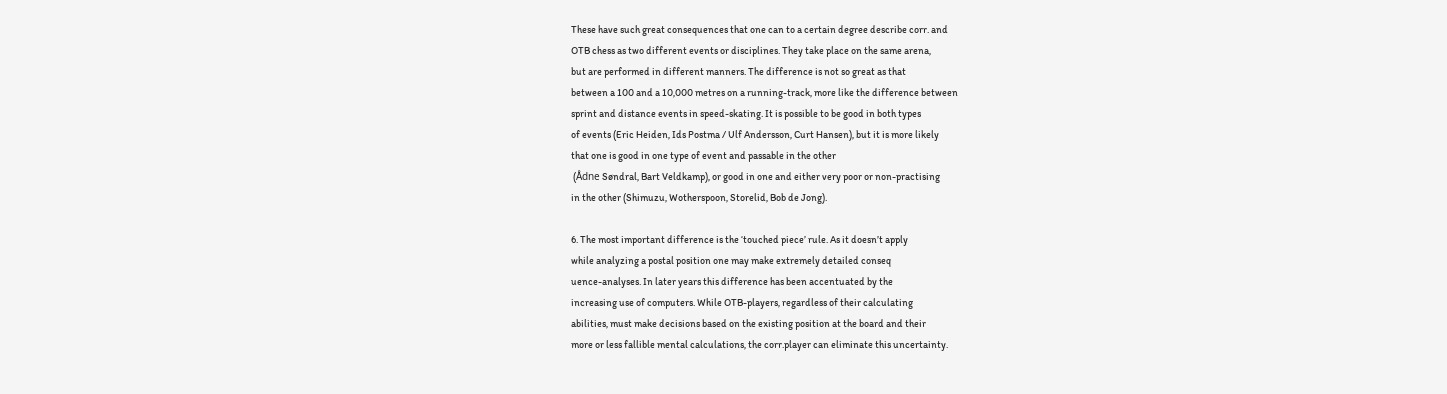These have such great consequences that one can to a certain degree describe corr. and
OTB chess as two different events or disciplines. They take place on the same arena,
but are performed in different manners. The difference is not so great as that
between a 100 and a 10,000 metres on a running-track, more like the difference between
sprint and distance events in speed-skating. It is possible to be good in both types
of events (Eric Heiden, Ids Postma / Ulf Andersson, Curt Hansen), but it is more likely
that one is good in one type of event and passable in the other
 (Ådne Søndral, Bart Veldkamp), or good in one and either very poor or non-practising
in the other (Shimuzu, Wotherspoon, Storelid, Bob de Jong).

6. The most important difference is the ‘touched piece’ rule. As it doesn’t apply
while analyzing a postal position one may make extremely detailed conseq
uence-analyses. In later years this difference has been accentuated by the
increasing use of computers. While OTB-players, regardless of their calculating
abilities, must make decisions based on the existing position at the board and their
more or less fallible mental calculations, the corr.player can eliminate this uncertainty.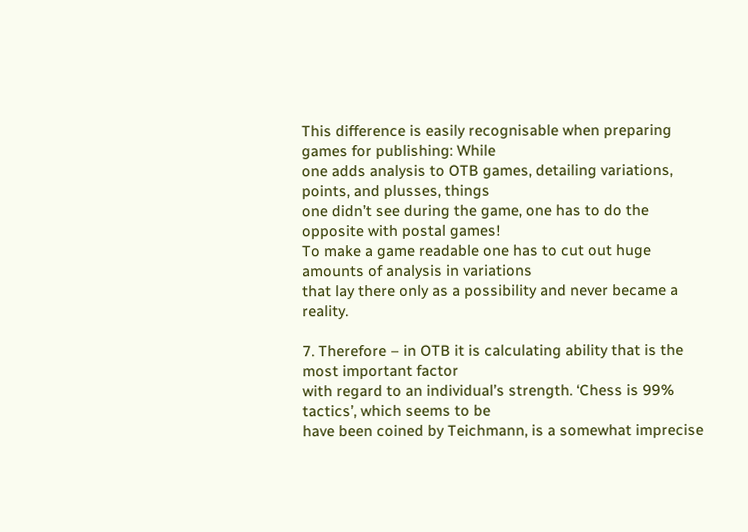This difference is easily recognisable when preparing games for publishing: While
one adds analysis to OTB games, detailing variations, points, and plusses, things
one didn’t see during the game, one has to do the opposite with postal games!
To make a game readable one has to cut out huge amounts of analysis in variations
that lay there only as a possibility and never became a reality.

7. Therefore – in OTB it is calculating ability that is the most important factor
with regard to an individual’s strength. ‘Chess is 99% tactics’, which seems to be
have been coined by Teichmann, is a somewhat imprecise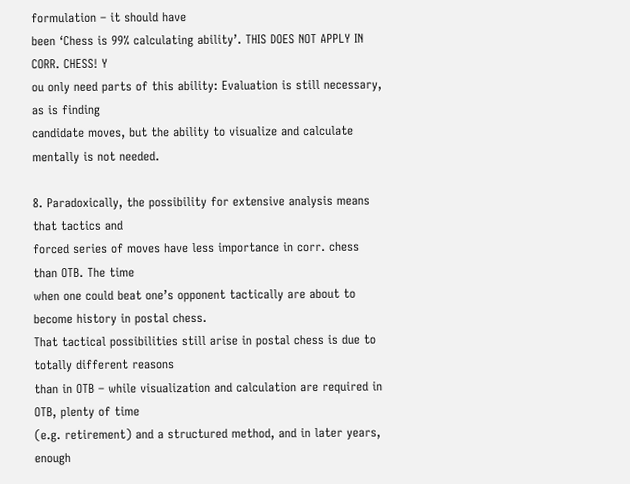formulation – it should have
been ‘Chess is 99% calculating ability’. THIS DOES NOT APPLY IN CORR. CHESS! Y
ou only need parts of this ability: Evaluation is still necessary, as is finding
candidate moves, but the ability to visualize and calculate mentally is not needed.

8. Paradoxically, the possibility for extensive analysis means that tactics and
forced series of moves have less importance in corr. chess than OTB. The time
when one could beat one’s opponent tactically are about to become history in postal chess.
That tactical possibilities still arise in postal chess is due to totally different reasons
than in OTB – while visualization and calculation are required in OTB, plenty of time
(e.g. retirement) and a structured method, and in later years, enough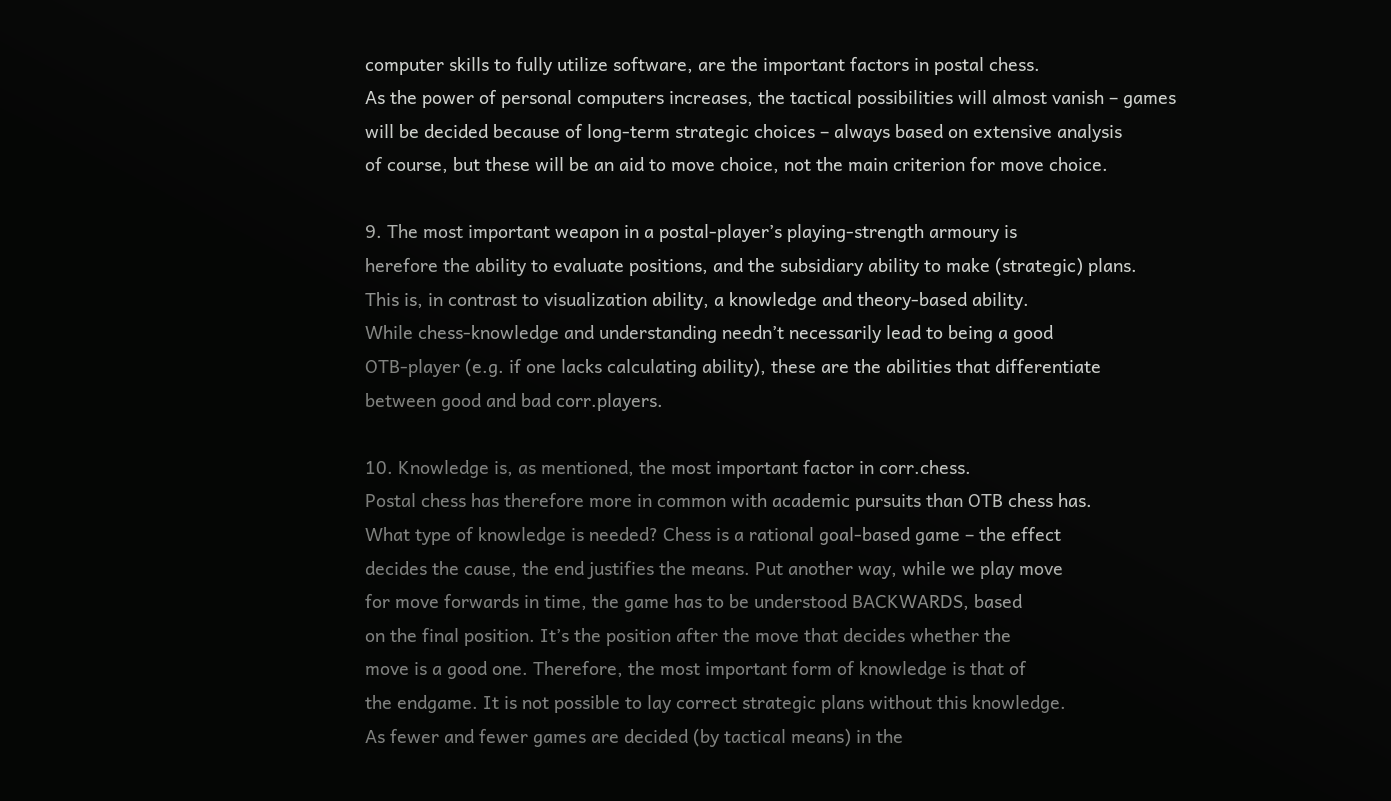computer skills to fully utilize software, are the important factors in postal chess.
As the power of personal computers increases, the tactical possibilities will almost vanish – games
will be decided because of long-term strategic choices – always based on extensive analysis
of course, but these will be an aid to move choice, not the main criterion for move choice.

9. The most important weapon in a postal-player’s playing-strength armoury is
herefore the ability to evaluate positions, and the subsidiary ability to make (strategic) plans.
This is, in contrast to visualization ability, a knowledge and theory-based ability.
While chess-knowledge and understanding needn’t necessarily lead to being a good
OTB-player (e.g. if one lacks calculating ability), these are the abilities that differentiate
between good and bad corr.players.

10. Knowledge is, as mentioned, the most important factor in corr.chess.
Postal chess has therefore more in common with academic pursuits than OTB chess has.
What type of knowledge is needed? Chess is a rational goal-based game – the effect
decides the cause, the end justifies the means. Put another way, while we play move
for move forwards in time, the game has to be understood BACKWARDS, based
on the final position. It’s the position after the move that decides whether the
move is a good one. Therefore, the most important form of knowledge is that of
the endgame. It is not possible to lay correct strategic plans without this knowledge.
As fewer and fewer games are decided (by tactical means) in the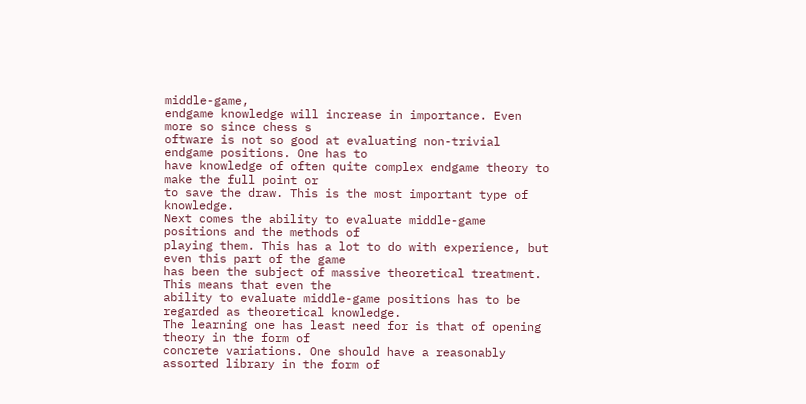middle-game,
endgame knowledge will increase in importance. Even more so since chess s
oftware is not so good at evaluating non-trivial endgame positions. One has to
have knowledge of often quite complex endgame theory to make the full point or
to save the draw. This is the most important type of knowledge.
Next comes the ability to evaluate middle-game positions and the methods of
playing them. This has a lot to do with experience, but even this part of the game
has been the subject of massive theoretical treatment. This means that even the
ability to evaluate middle-game positions has to be regarded as theoretical knowledge.
The learning one has least need for is that of opening theory in the form of
concrete variations. One should have a reasonably assorted library in the form of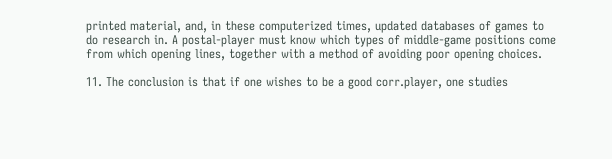printed material, and, in these computerized times, updated databases of games to
do research in. A postal-player must know which types of middle-game positions come
from which opening lines, together with a method of avoiding poor opening choices.

11. The conclusion is that if one wishes to be a good corr.player, one studies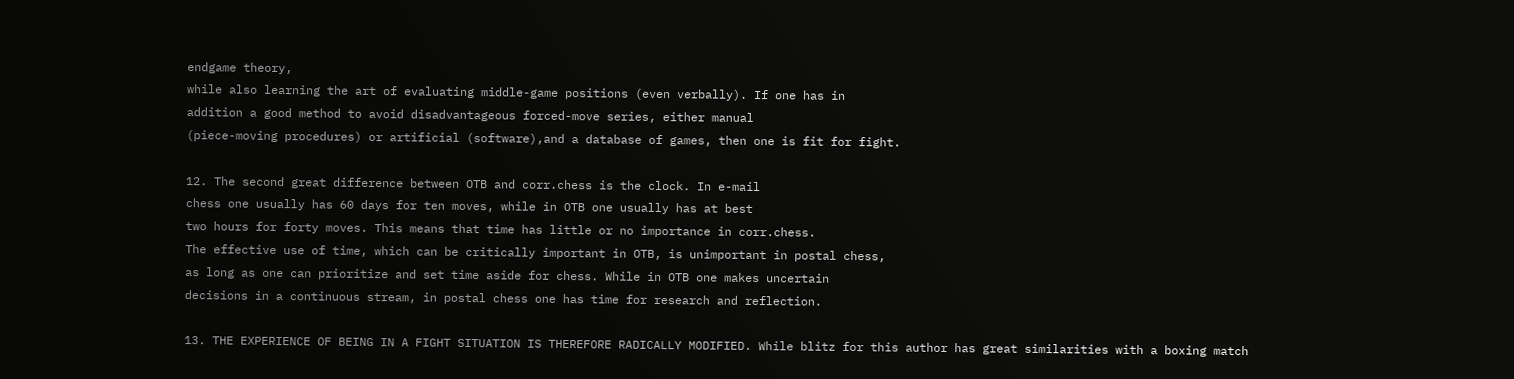endgame theory,
while also learning the art of evaluating middle-game positions (even verbally). If one has in
addition a good method to avoid disadvantageous forced-move series, either manual
(piece-moving procedures) or artificial (software),and a database of games, then one is fit for fight.

12. The second great difference between OTB and corr.chess is the clock. In e-mail
chess one usually has 60 days for ten moves, while in OTB one usually has at best
two hours for forty moves. This means that time has little or no importance in corr.chess.
The effective use of time, which can be critically important in OTB, is unimportant in postal chess,
as long as one can prioritize and set time aside for chess. While in OTB one makes uncertain
decisions in a continuous stream, in postal chess one has time for research and reflection.

13. THE EXPERIENCE OF BEING IN A FIGHT SITUATION IS THEREFORE RADICALLY MODIFIED. While blitz for this author has great similarities with a boxing match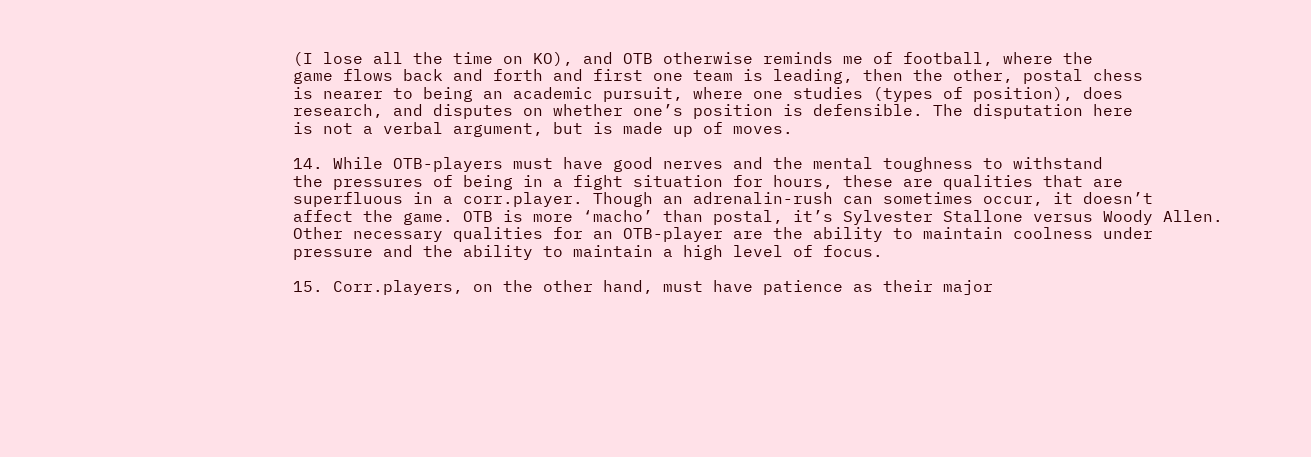(I lose all the time on KO), and OTB otherwise reminds me of football, where the
game flows back and forth and first one team is leading, then the other, postal chess
is nearer to being an academic pursuit, where one studies (types of position), does
research, and disputes on whether one’s position is defensible. The disputation here
is not a verbal argument, but is made up of moves.

14. While OTB-players must have good nerves and the mental toughness to withstand
the pressures of being in a fight situation for hours, these are qualities that are
superfluous in a corr.player. Though an adrenalin-rush can sometimes occur, it doesn’t
affect the game. OTB is more ‘macho’ than postal, it’s Sylvester Stallone versus Woody Allen.
Other necessary qualities for an OTB-player are the ability to maintain coolness under
pressure and the ability to maintain a high level of focus.

15. Corr.players, on the other hand, must have patience as their major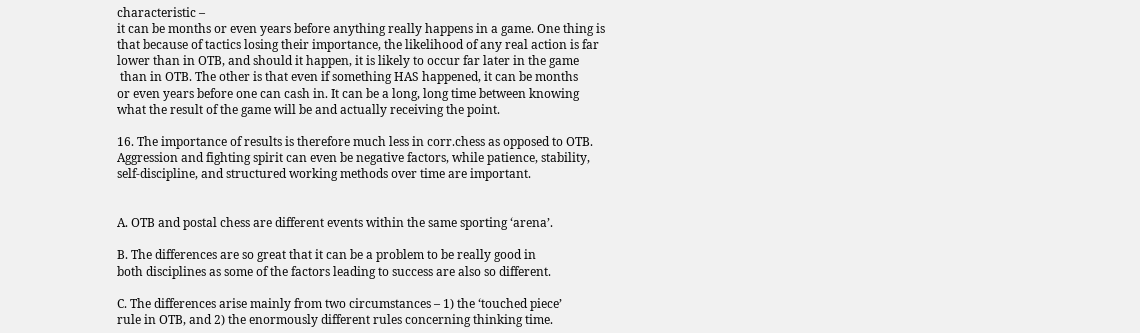characteristic –
it can be months or even years before anything really happens in a game. One thing is
that because of tactics losing their importance, the likelihood of any real action is far
lower than in OTB, and should it happen, it is likely to occur far later in the game
 than in OTB. The other is that even if something HAS happened, it can be months
or even years before one can cash in. It can be a long, long time between knowing
what the result of the game will be and actually receiving the point.

16. The importance of results is therefore much less in corr.chess as opposed to OTB.
Aggression and fighting spirit can even be negative factors, while patience, stability,
self-discipline, and structured working methods over time are important.


A. OTB and postal chess are different events within the same sporting ‘arena’.

B. The differences are so great that it can be a problem to be really good in
both disciplines as some of the factors leading to success are also so different.

C. The differences arise mainly from two circumstances – 1) the ‘touched piece’
rule in OTB, and 2) the enormously different rules concerning thinking time.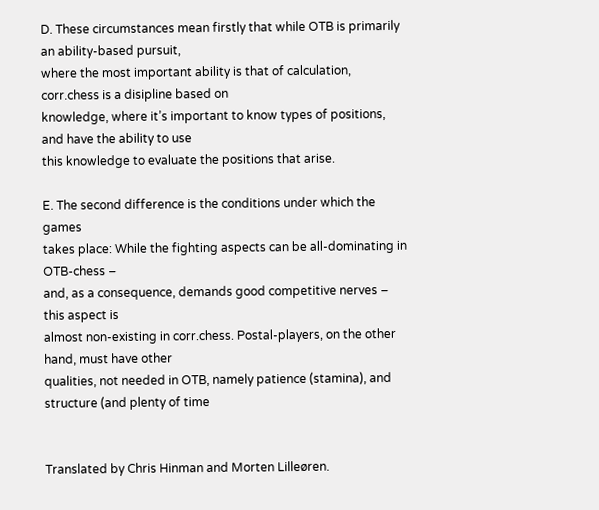D. These circumstances mean firstly that while OTB is primarily an ability-based pursuit,
where the most important ability is that of calculation, corr.chess is a disipline based on
knowledge, where it’s important to know types of positions, and have the ability to use
this knowledge to evaluate the positions that arise.

E. The second difference is the conditions under which the games
takes place: While the fighting aspects can be all-dominating in OTB-chess –
and, as a consequence, demands good competitive nerves – this aspect is
almost non-existing in corr.chess. Postal-players, on the other hand, must have other
qualities, not needed in OTB, namely patience (stamina), and structure (and plenty of time


Translated by Chris Hinman and Morten Lilleøren.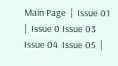Main Page  |  Issue 01  |  Issue 0 Issue 03  Issue 04  Issue 05  |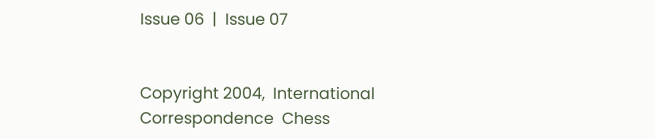Issue 06  |  Issue 07


Copyright 2004,  International  Correspondence  Chess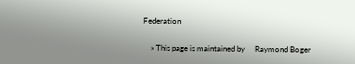Federation

    » This page is maintained by     Raymond Boger